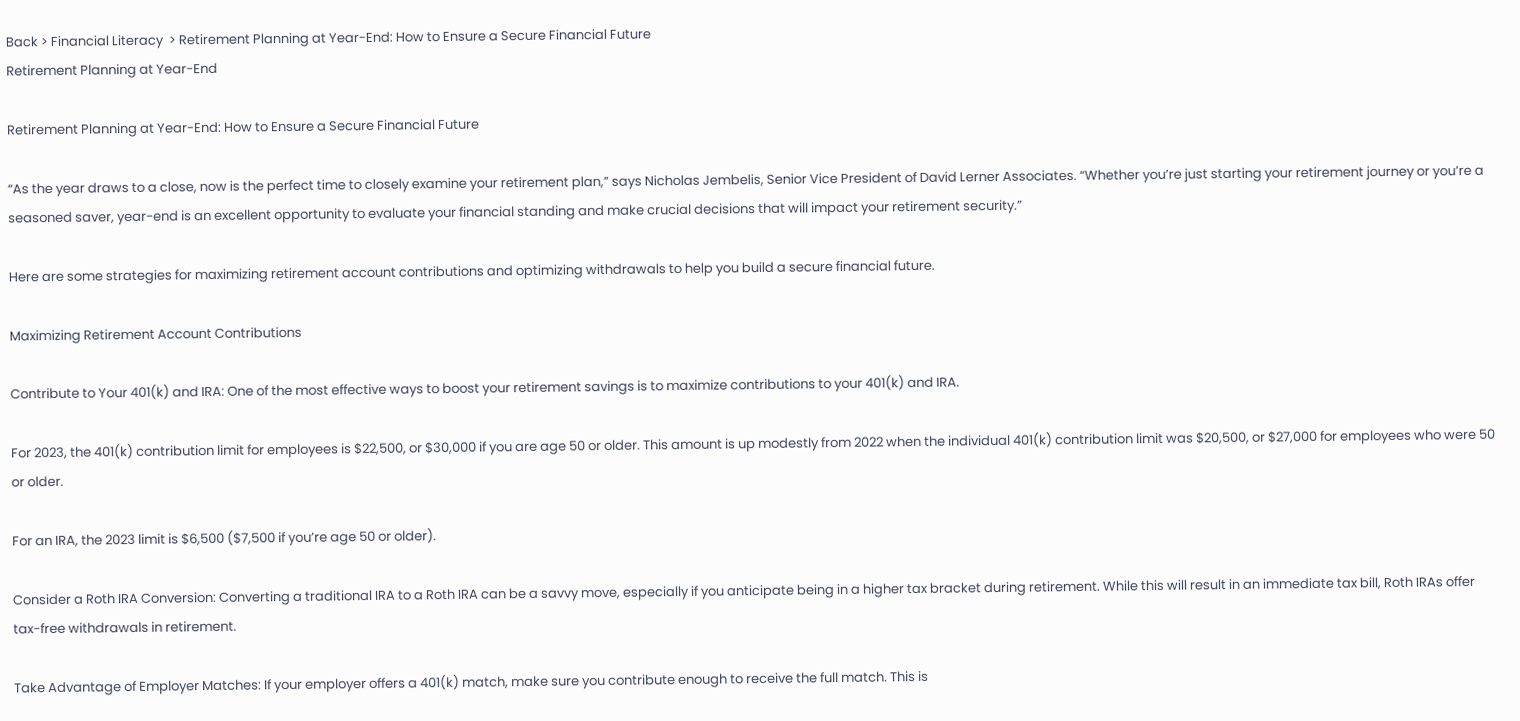Back > Financial Literacy  > Retirement Planning at Year-End: How to Ensure a Secure Financial Future
Retirement Planning at Year-End

Retirement Planning at Year-End: How to Ensure a Secure Financial Future

“As the year draws to a close, now is the perfect time to closely examine your retirement plan,” says Nicholas Jembelis, Senior Vice President of David Lerner Associates. “Whether you’re just starting your retirement journey or you’re a seasoned saver, year-end is an excellent opportunity to evaluate your financial standing and make crucial decisions that will impact your retirement security.”

Here are some strategies for maximizing retirement account contributions and optimizing withdrawals to help you build a secure financial future.

Maximizing Retirement Account Contributions

Contribute to Your 401(k) and IRA: One of the most effective ways to boost your retirement savings is to maximize contributions to your 401(k) and IRA.

For 2023, the 401(k) contribution limit for employees is $22,500, or $30,000 if you are age 50 or older. This amount is up modestly from 2022 when the individual 401(k) contribution limit was $20,500, or $27,000 for employees who were 50 or older.

For an IRA, the 2023 limit is $6,500 ($7,500 if you’re age 50 or older).

Consider a Roth IRA Conversion: Converting a traditional IRA to a Roth IRA can be a savvy move, especially if you anticipate being in a higher tax bracket during retirement. While this will result in an immediate tax bill, Roth IRAs offer tax-free withdrawals in retirement.

Take Advantage of Employer Matches: If your employer offers a 401(k) match, make sure you contribute enough to receive the full match. This is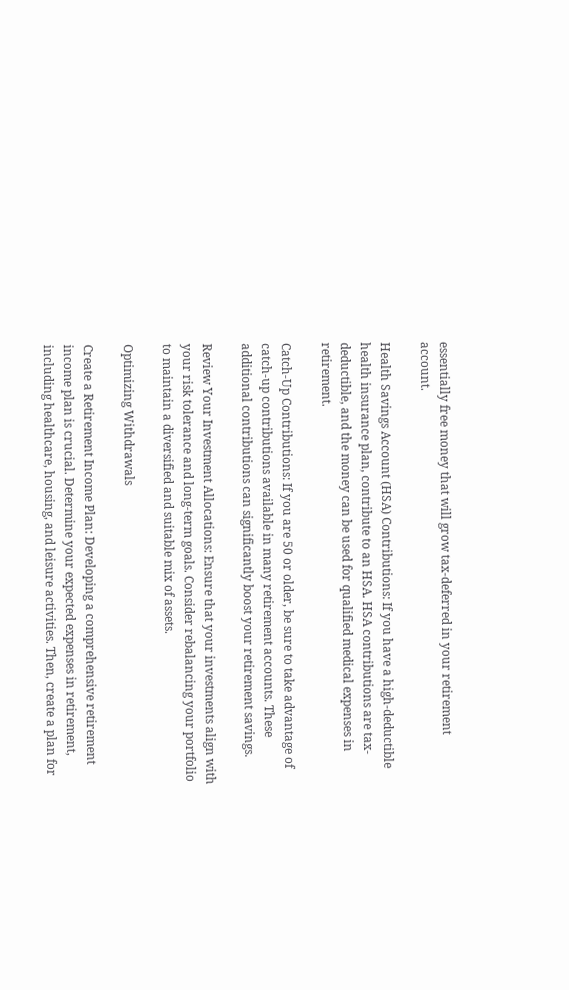essentially free money that will grow tax-deferred in your retirement account.

Health Savings Account (HSA) Contributions: If you have a high-deductible health insurance plan, contribute to an HSA. HSA contributions are tax-deductible, and the money can be used for qualified medical expenses in retirement.

Catch-Up Contributions: If you are 50 or older, be sure to take advantage of catch-up contributions available in many retirement accounts. These additional contributions can significantly boost your retirement savings.

Review Your Investment Allocations: Ensure that your investments align with your risk tolerance and long-term goals. Consider rebalancing your portfolio to maintain a diversified and suitable mix of assets.

Optimizing Withdrawals

Create a Retirement Income Plan: Developing a comprehensive retirement income plan is crucial. Determine your expected expenses in retirement, including healthcare, housing, and leisure activities. Then, create a plan for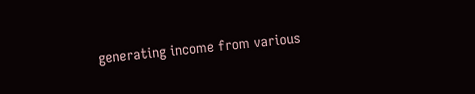generating income from various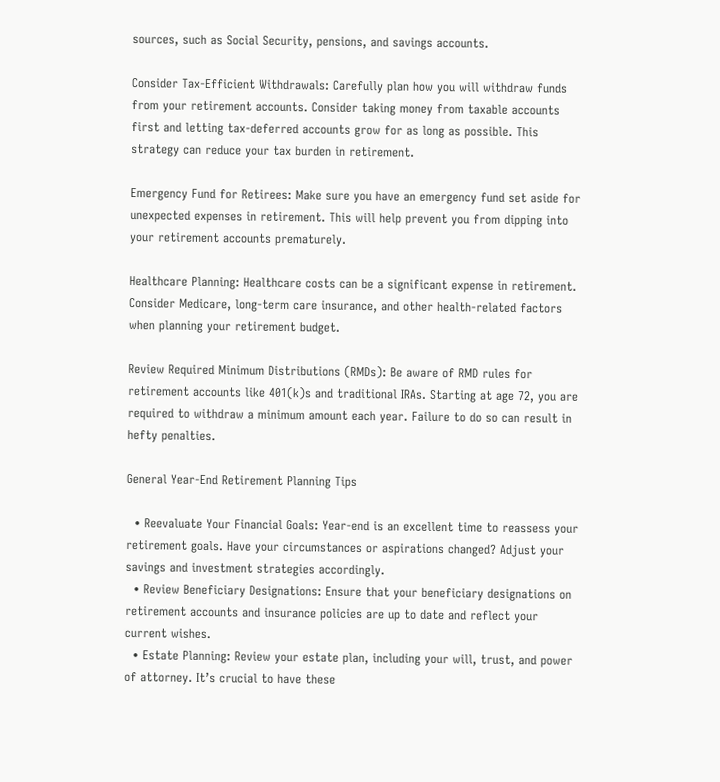sources, such as Social Security, pensions, and savings accounts.

Consider Tax-Efficient Withdrawals: Carefully plan how you will withdraw funds from your retirement accounts. Consider taking money from taxable accounts first and letting tax-deferred accounts grow for as long as possible. This strategy can reduce your tax burden in retirement.

Emergency Fund for Retirees: Make sure you have an emergency fund set aside for unexpected expenses in retirement. This will help prevent you from dipping into your retirement accounts prematurely.

Healthcare Planning: Healthcare costs can be a significant expense in retirement. Consider Medicare, long-term care insurance, and other health-related factors when planning your retirement budget.

Review Required Minimum Distributions (RMDs): Be aware of RMD rules for retirement accounts like 401(k)s and traditional IRAs. Starting at age 72, you are required to withdraw a minimum amount each year. Failure to do so can result in hefty penalties.

General Year-End Retirement Planning Tips

  • Reevaluate Your Financial Goals: Year-end is an excellent time to reassess your retirement goals. Have your circumstances or aspirations changed? Adjust your savings and investment strategies accordingly.
  • Review Beneficiary Designations: Ensure that your beneficiary designations on retirement accounts and insurance policies are up to date and reflect your current wishes.
  • Estate Planning: Review your estate plan, including your will, trust, and power of attorney. It’s crucial to have these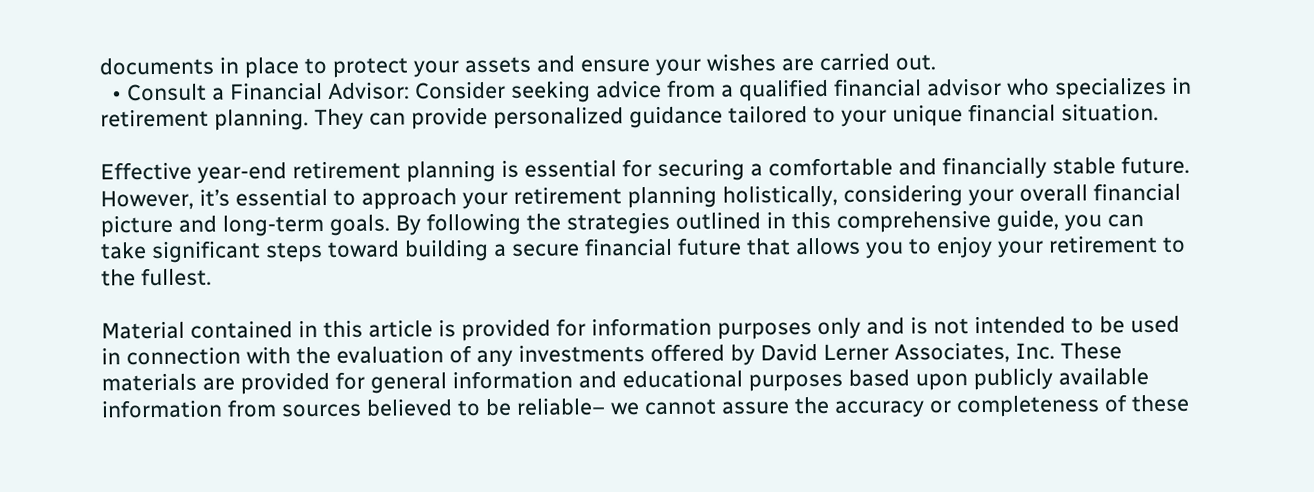documents in place to protect your assets and ensure your wishes are carried out.
  • Consult a Financial Advisor: Consider seeking advice from a qualified financial advisor who specializes in retirement planning. They can provide personalized guidance tailored to your unique financial situation.

Effective year-end retirement planning is essential for securing a comfortable and financially stable future. However, it’s essential to approach your retirement planning holistically, considering your overall financial picture and long-term goals. By following the strategies outlined in this comprehensive guide, you can take significant steps toward building a secure financial future that allows you to enjoy your retirement to the fullest.

Material contained in this article is provided for information purposes only and is not intended to be used in connection with the evaluation of any investments offered by David Lerner Associates, Inc. These materials are provided for general information and educational purposes based upon publicly available information from sources believed to be reliable– we cannot assure the accuracy or completeness of these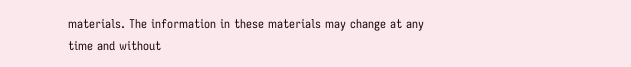materials. The information in these materials may change at any time and without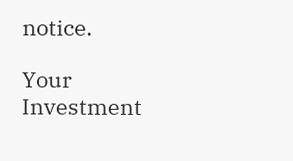notice.

Your Investment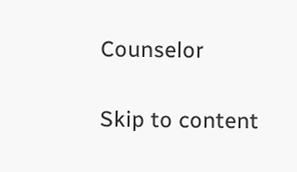Counselor

Skip to content